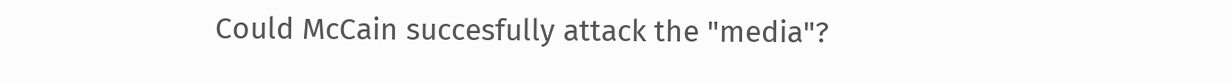Could McCain succesfully attack the "media"?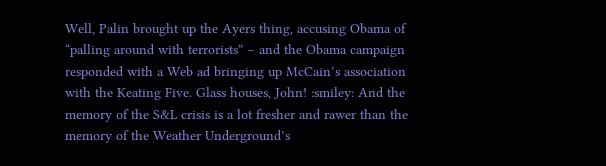Well, Palin brought up the Ayers thing, accusing Obama of “palling around with terrorists” – and the Obama campaign responded with a Web ad bringing up McCain’s association with the Keating Five. Glass houses, John! :smiley: And the memory of the S&L crisis is a lot fresher and rawer than the memory of the Weather Underground’s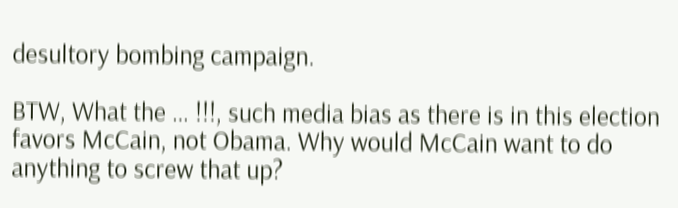desultory bombing campaign.

BTW, What the … !!!, such media bias as there is in this election favors McCain, not Obama. Why would McCain want to do anything to screw that up?